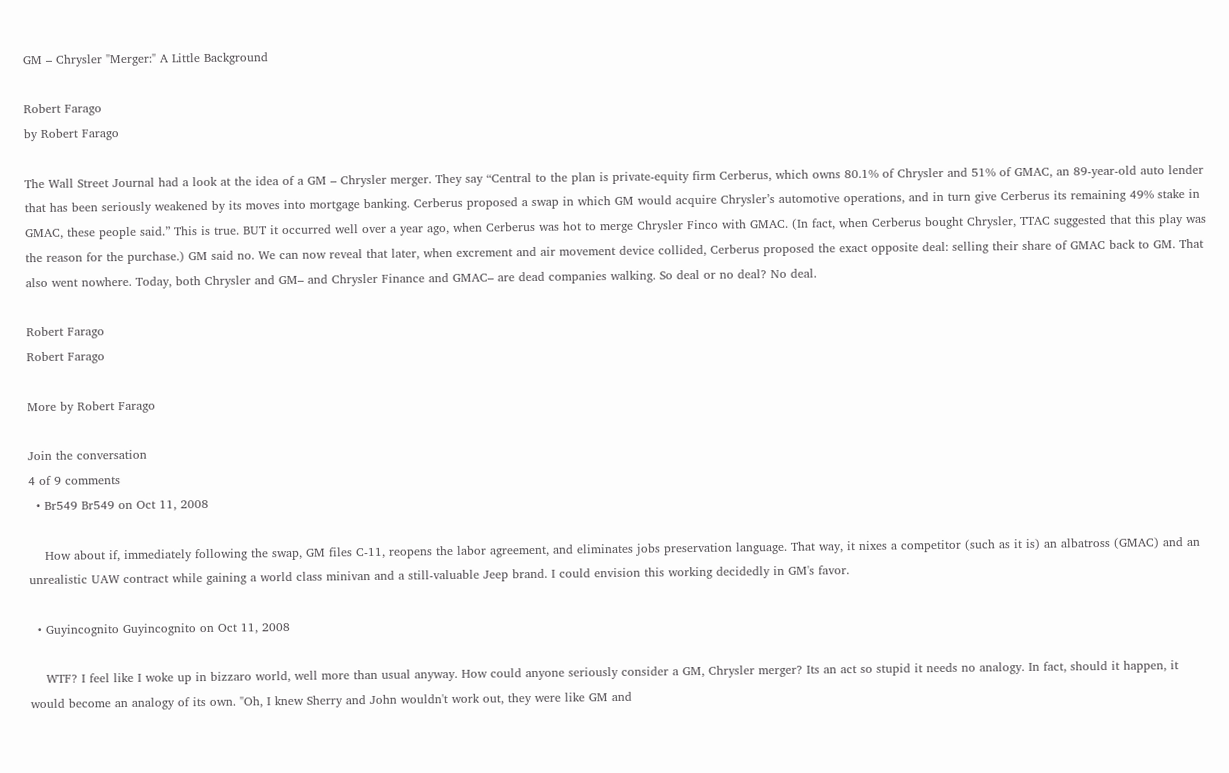GM – Chrysler "Merger:" A Little Background

Robert Farago
by Robert Farago

The Wall Street Journal had a look at the idea of a GM – Chrysler merger. They say “Central to the plan is private-equity firm Cerberus, which owns 80.1% of Chrysler and 51% of GMAC, an 89-year-old auto lender that has been seriously weakened by its moves into mortgage banking. Cerberus proposed a swap in which GM would acquire Chrysler’s automotive operations, and in turn give Cerberus its remaining 49% stake in GMAC, these people said.” This is true. BUT it occurred well over a year ago, when Cerberus was hot to merge Chrysler Finco with GMAC. (In fact, when Cerberus bought Chrysler, TTAC suggested that this play was the reason for the purchase.) GM said no. We can now reveal that later, when excrement and air movement device collided, Cerberus proposed the exact opposite deal: selling their share of GMAC back to GM. That also went nowhere. Today, both Chrysler and GM– and Chrysler Finance and GMAC– are dead companies walking. So deal or no deal? No deal.

Robert Farago
Robert Farago

More by Robert Farago

Join the conversation
4 of 9 comments
  • Br549 Br549 on Oct 11, 2008

    How about if, immediately following the swap, GM files C-11, reopens the labor agreement, and eliminates jobs preservation language. That way, it nixes a competitor (such as it is) an albatross (GMAC) and an unrealistic UAW contract while gaining a world class minivan and a still-valuable Jeep brand. I could envision this working decidedly in GM's favor.

  • Guyincognito Guyincognito on Oct 11, 2008

    WTF? I feel like I woke up in bizzaro world, well more than usual anyway. How could anyone seriously consider a GM, Chrysler merger? Its an act so stupid it needs no analogy. In fact, should it happen, it would become an analogy of its own. "Oh, I knew Sherry and John wouldn't work out, they were like GM and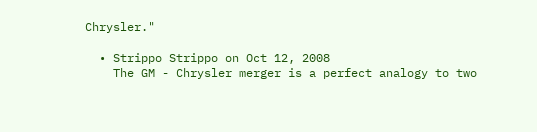Chrysler."

  • Strippo Strippo on Oct 12, 2008
    The GM - Chrysler merger is a perfect analogy to two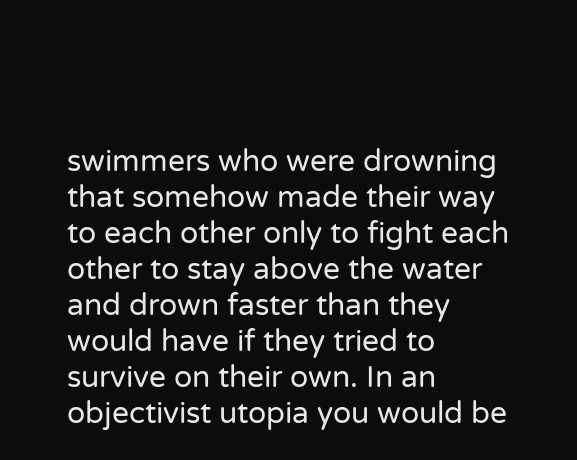swimmers who were drowning that somehow made their way to each other only to fight each other to stay above the water and drown faster than they would have if they tried to survive on their own. In an objectivist utopia you would be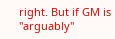right. But if GM is "arguably"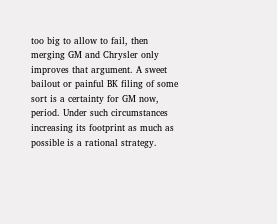too big to allow to fail, then merging GM and Chrysler only improves that argument. A sweet bailout or painful BK filing of some sort is a certainty for GM now, period. Under such circumstances increasing its footprint as much as possible is a rational strategy.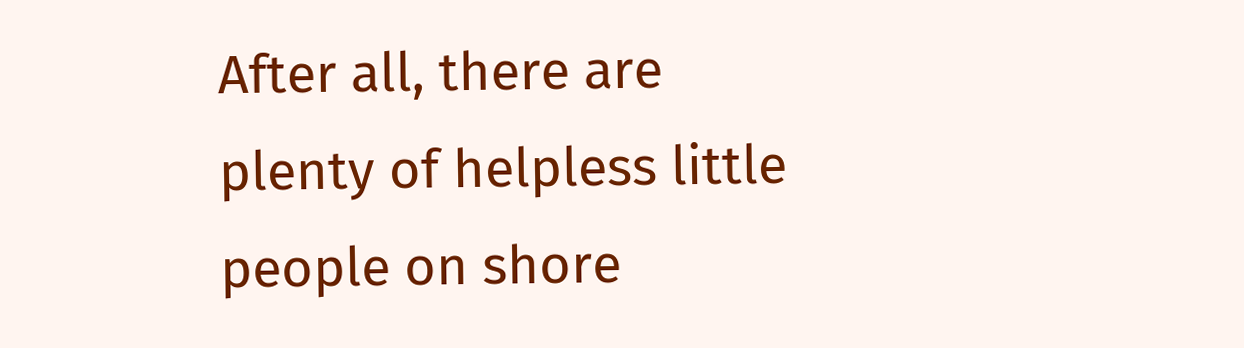After all, there are plenty of helpless little people on shore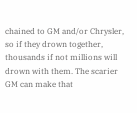chained to GM and/or Chrysler, so if they drown together, thousands if not millions will drown with them. The scarier GM can make that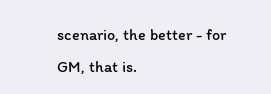scenario, the better - for GM, that is.